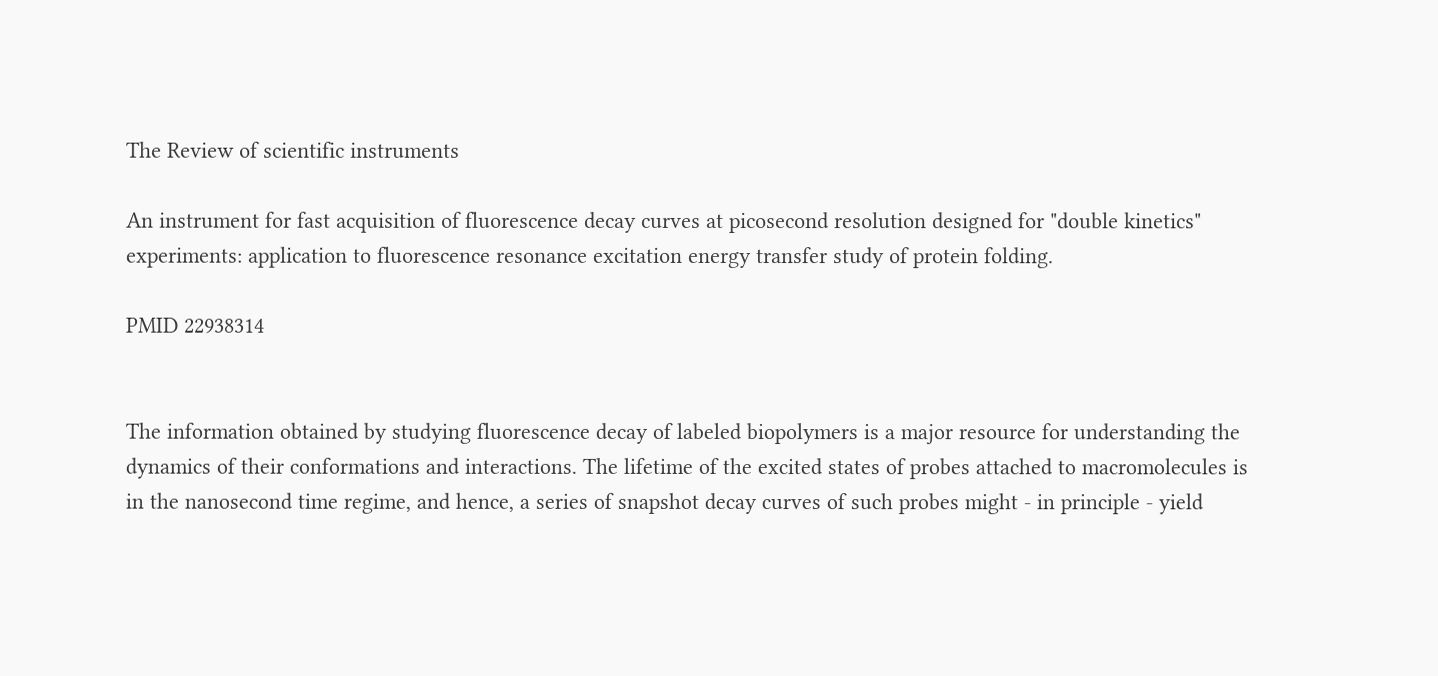The Review of scientific instruments

An instrument for fast acquisition of fluorescence decay curves at picosecond resolution designed for "double kinetics" experiments: application to fluorescence resonance excitation energy transfer study of protein folding.

PMID 22938314


The information obtained by studying fluorescence decay of labeled biopolymers is a major resource for understanding the dynamics of their conformations and interactions. The lifetime of the excited states of probes attached to macromolecules is in the nanosecond time regime, and hence, a series of snapshot decay curves of such probes might - in principle - yield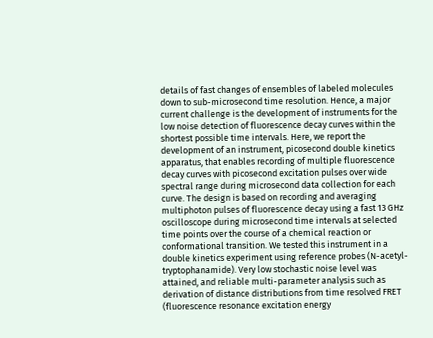details of fast changes of ensembles of labeled molecules down to sub-microsecond time resolution. Hence, a major current challenge is the development of instruments for the low noise detection of fluorescence decay curves within the shortest possible time intervals. Here, we report the development of an instrument, picosecond double kinetics apparatus, that enables recording of multiple fluorescence decay curves with picosecond excitation pulses over wide spectral range during microsecond data collection for each curve. The design is based on recording and averaging multiphoton pulses of fluorescence decay using a fast 13 GHz oscilloscope during microsecond time intervals at selected time points over the course of a chemical reaction or conformational transition. We tested this instrument in a double kinetics experiment using reference probes (N-acetyl-tryptophanamide). Very low stochastic noise level was attained, and reliable multi-parameter analysis such as derivation of distance distributions from time resolved FRET (fluorescence resonance excitation energy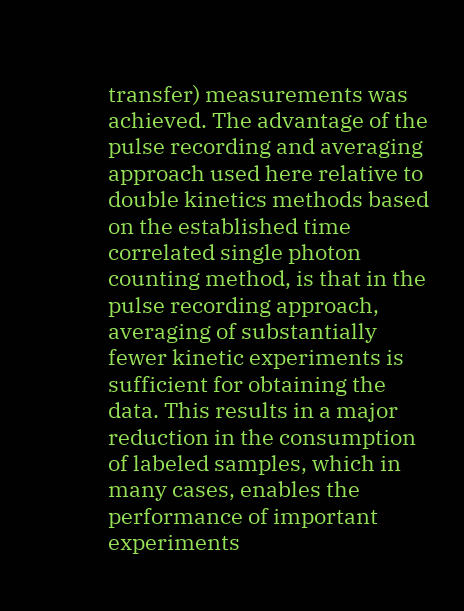transfer) measurements was achieved. The advantage of the pulse recording and averaging approach used here relative to double kinetics methods based on the established time correlated single photon counting method, is that in the pulse recording approach, averaging of substantially fewer kinetic experiments is sufficient for obtaining the data. This results in a major reduction in the consumption of labeled samples, which in many cases, enables the performance of important experiments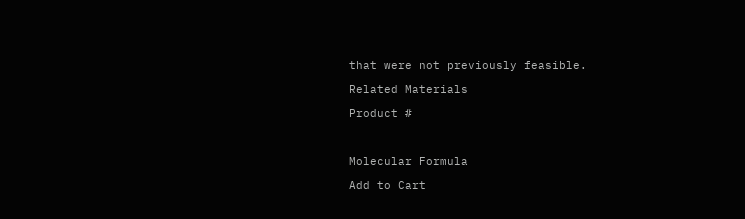that were not previously feasible.

Related Materials

Product #



Molecular Formula

Add to Cart